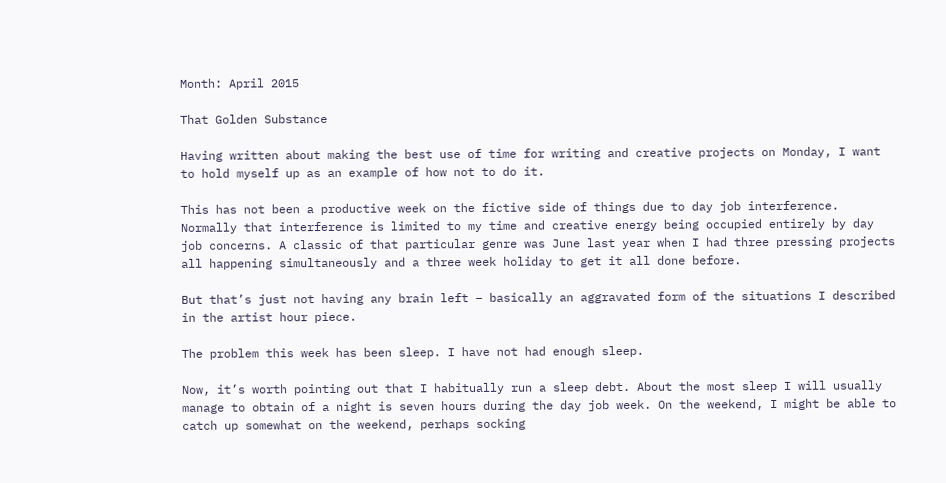Month: April 2015

That Golden Substance

Having written about making the best use of time for writing and creative projects on Monday, I want to hold myself up as an example of how not to do it.

This has not been a productive week on the fictive side of things due to day job interference. Normally that interference is limited to my time and creative energy being occupied entirely by day job concerns. A classic of that particular genre was June last year when I had three pressing projects all happening simultaneously and a three week holiday to get it all done before.

But that’s just not having any brain left – basically an aggravated form of the situations I described in the artist hour piece.

The problem this week has been sleep. I have not had enough sleep.

Now, it’s worth pointing out that I habitually run a sleep debt. About the most sleep I will usually manage to obtain of a night is seven hours during the day job week. On the weekend, I might be able to catch up somewhat on the weekend, perhaps socking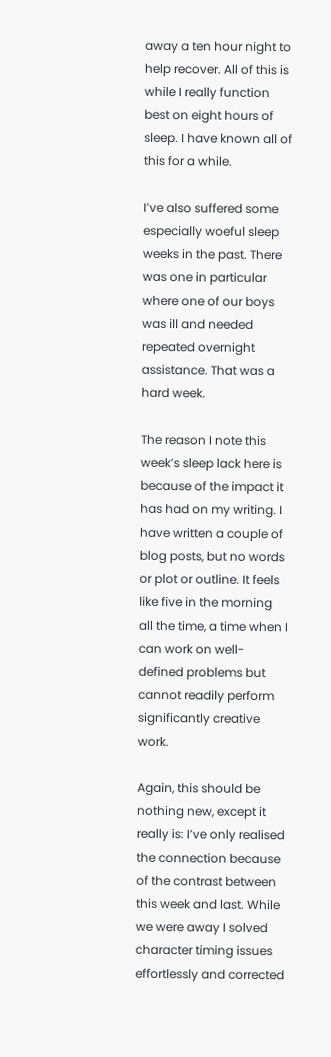away a ten hour night to help recover. All of this is while I really function best on eight hours of sleep. I have known all of this for a while.

I’ve also suffered some especially woeful sleep weeks in the past. There was one in particular where one of our boys was ill and needed repeated overnight assistance. That was a hard week.

The reason I note this week’s sleep lack here is because of the impact it has had on my writing. I have written a couple of blog posts, but no words or plot or outline. It feels like five in the morning all the time, a time when I can work on well-defined problems but cannot readily perform significantly creative work.

Again, this should be nothing new, except it really is: I’ve only realised the connection because of the contrast between this week and last. While we were away I solved character timing issues effortlessly and corrected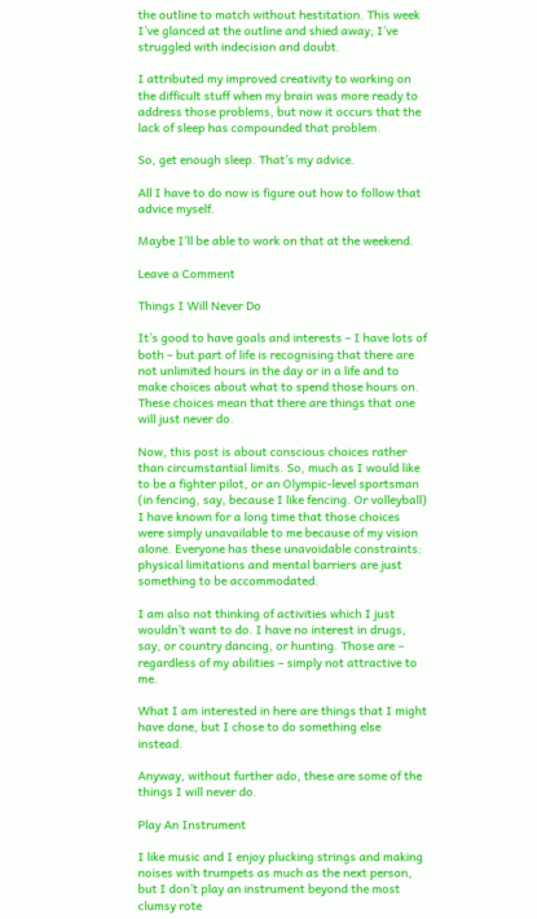the outline to match without hestitation. This week I’ve glanced at the outline and shied away; I’ve struggled with indecision and doubt.

I attributed my improved creativity to working on the difficult stuff when my brain was more ready to address those problems, but now it occurs that the lack of sleep has compounded that problem.

So, get enough sleep. That’s my advice.

All I have to do now is figure out how to follow that advice myself.

Maybe I’ll be able to work on that at the weekend.

Leave a Comment

Things I Will Never Do

It’s good to have goals and interests – I have lots of both – but part of life is recognising that there are not unlimited hours in the day or in a life and to make choices about what to spend those hours on. These choices mean that there are things that one will just never do.

Now, this post is about conscious choices rather than circumstantial limits. So, much as I would like to be a fighter pilot, or an Olympic-level sportsman (in fencing, say, because I like fencing. Or volleyball) I have known for a long time that those choices were simply unavailable to me because of my vision alone. Everyone has these unavoidable constraints: physical limitations and mental barriers are just something to be accommodated.

I am also not thinking of activities which I just wouldn’t want to do. I have no interest in drugs, say, or country dancing, or hunting. Those are – regardless of my abilities – simply not attractive to me.

What I am interested in here are things that I might have done, but I chose to do something else instead.

Anyway, without further ado, these are some of the things I will never do.

Play An Instrument

I like music and I enjoy plucking strings and making noises with trumpets as much as the next person, but I don’t play an instrument beyond the most clumsy rote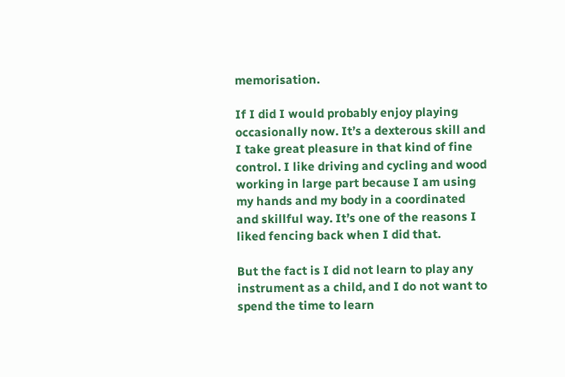memorisation.

If I did I would probably enjoy playing occasionally now. It’s a dexterous skill and I take great pleasure in that kind of fine control. I like driving and cycling and wood working in large part because I am using my hands and my body in a coordinated and skillful way. It’s one of the reasons I liked fencing back when I did that.

But the fact is I did not learn to play any instrument as a child, and I do not want to spend the time to learn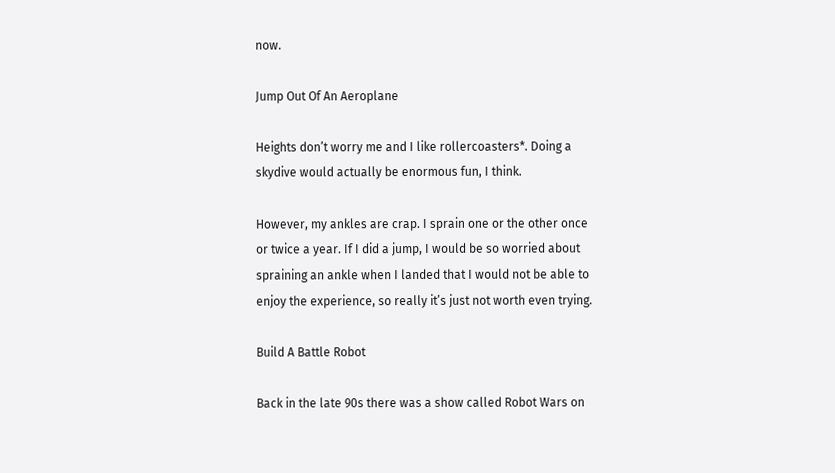now.

Jump Out Of An Aeroplane

Heights don’t worry me and I like rollercoasters*. Doing a skydive would actually be enormous fun, I think.

However, my ankles are crap. I sprain one or the other once or twice a year. If I did a jump, I would be so worried about spraining an ankle when I landed that I would not be able to enjoy the experience, so really it’s just not worth even trying.

Build A Battle Robot

Back in the late 90s there was a show called Robot Wars on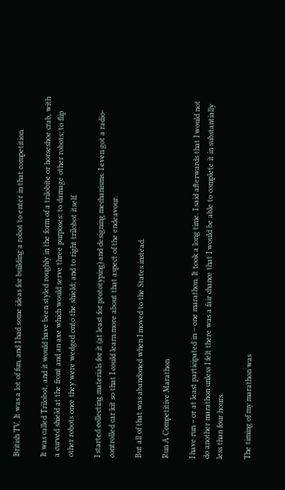British TV. It was a lot of fun, and I had some ideas for building a robot to enter in that competition.

It was called Trilobot, and it would have been styled roughly in the form of a trilobite or horseshoe crab, with a curved shield at the front and an axe which would serve three purposes: to damage other robots; to flip other robots once they were wedged onto the shield; and to right trilobot itself.

I started collecting materials for it (at least for prototyping) and designing mechanisms. I even got a radio-controlled car kit so that I could learn more about that aspect of the endeavour.

But all of that was abandoned when I moved to the States instead.

Run A Competitive Marathon

I have run – or at least participated in – one marathon. It took a long time. I said afterwards that I would not do another marathon unless I felt there was a fair chance that I would be able to complete it in substantially less than four hours.

The timing of my marathon was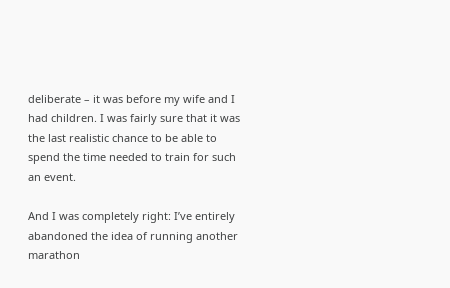deliberate – it was before my wife and I had children. I was fairly sure that it was the last realistic chance to be able to spend the time needed to train for such an event.

And I was completely right: I’ve entirely abandoned the idea of running another marathon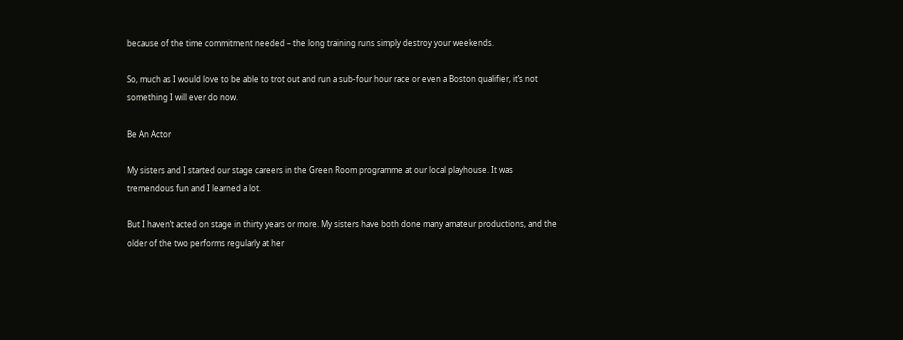because of the time commitment needed – the long training runs simply destroy your weekends.

So, much as I would love to be able to trot out and run a sub-four hour race or even a Boston qualifier, it’s not something I will ever do now.

Be An Actor

My sisters and I started our stage careers in the Green Room programme at our local playhouse. It was tremendous fun and I learned a lot.

But I haven’t acted on stage in thirty years or more. My sisters have both done many amateur productions, and the older of the two performs regularly at her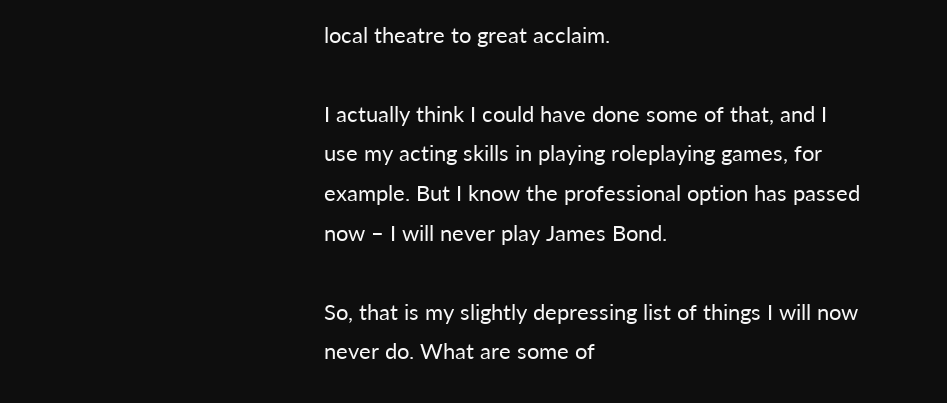local theatre to great acclaim.

I actually think I could have done some of that, and I use my acting skills in playing roleplaying games, for example. But I know the professional option has passed now – I will never play James Bond.

So, that is my slightly depressing list of things I will now never do. What are some of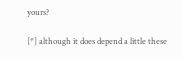yours?

[*] although it does depend a little these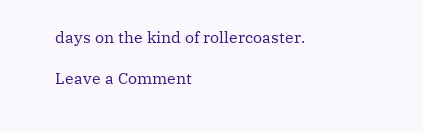days on the kind of rollercoaster.

Leave a Comment